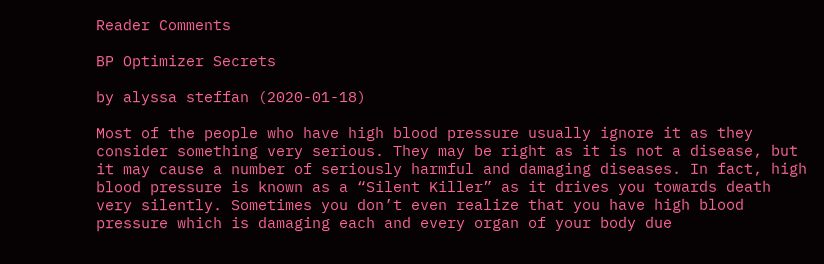Reader Comments

BP Optimizer Secrets

by alyssa steffan (2020-01-18)

Most of the people who have high blood pressure usually ignore it as they consider something very serious. They may be right as it is not a disease, but it may cause a number of seriously harmful and damaging diseases. In fact, high blood pressure is known as a “Silent Killer” as it drives you towards death very silently. Sometimes you don’t even realize that you have high blood pressure which is damaging each and every organ of your body due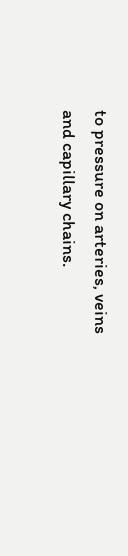to pressure on arteries, veins and capillary chains.